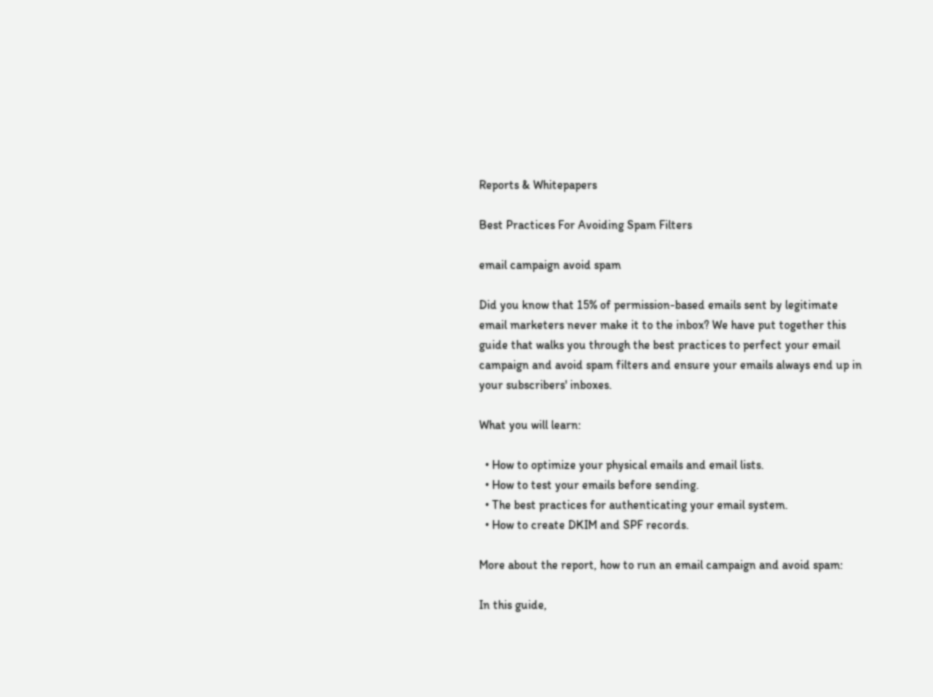Reports & Whitepapers

Best Practices For Avoiding Spam Filters

email campaign avoid spam

Did you know that 15% of permission-based emails sent by legitimate email marketers never make it to the inbox? We have put together this guide that walks you through the best practices to perfect your email campaign and avoid spam filters and ensure your emails always end up in your subscribers' inboxes.

What you will learn:

  • How to optimize your physical emails and email lists.
  • How to test your emails before sending.
  • The best practices for authenticating your email system.
  • How to create DKIM and SPF records.

More about the report, how to run an email campaign and avoid spam:

In this guide,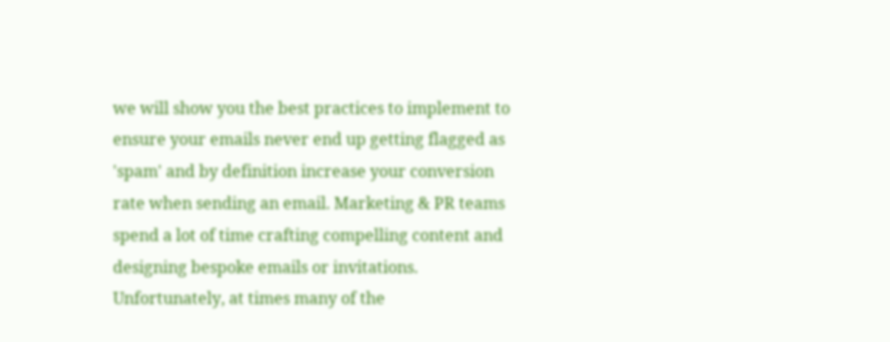we will show you the best practices to implement to ensure your emails never end up getting flagged as 'spam' and by definition increase your conversion rate when sending an email. Marketing & PR teams spend a lot of time crafting compelling content and designing bespoke emails or invitations. Unfortunately, at times many of the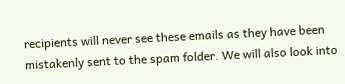recipients will never see these emails as they have been mistakenly sent to the spam folder. We will also look into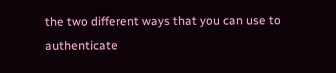the two different ways that you can use to authenticate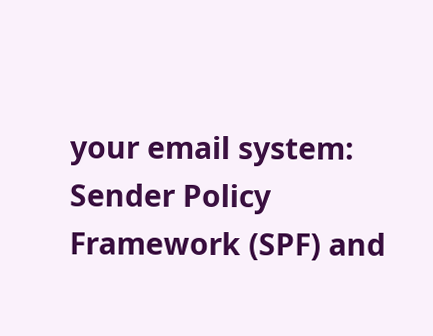your email system: Sender Policy Framework (SPF) and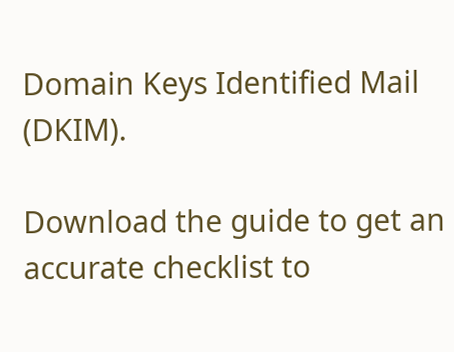Domain Keys Identified Mail (DKIM).

Download the guide to get an accurate checklist to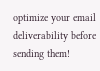optimize your email deliverability before sending them!